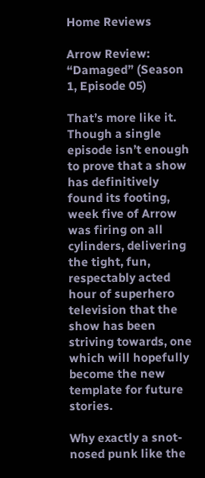Home Reviews

Arrow Review: “Damaged” (Season 1, Episode 05)

That’s more like it. Though a single episode isn’t enough to prove that a show has definitively found its footing, week five of Arrow was firing on all cylinders, delivering the tight, fun, respectably acted hour of superhero television that the show has been striving towards, one which will hopefully become the new template for future stories.

Why exactly a snot-nosed punk like the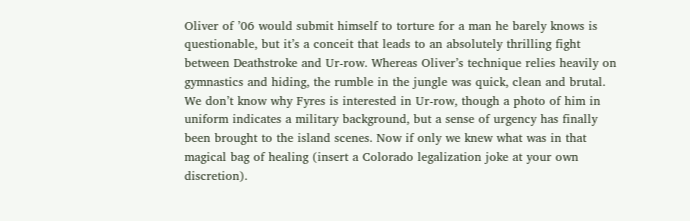Oliver of ’06 would submit himself to torture for a man he barely knows is questionable, but it’s a conceit that leads to an absolutely thrilling fight between Deathstroke and Ur-row. Whereas Oliver’s technique relies heavily on gymnastics and hiding, the rumble in the jungle was quick, clean and brutal. We don’t know why Fyres is interested in Ur-row, though a photo of him in uniform indicates a military background, but a sense of urgency has finally been brought to the island scenes. Now if only we knew what was in that magical bag of healing (insert a Colorado legalization joke at your own discretion).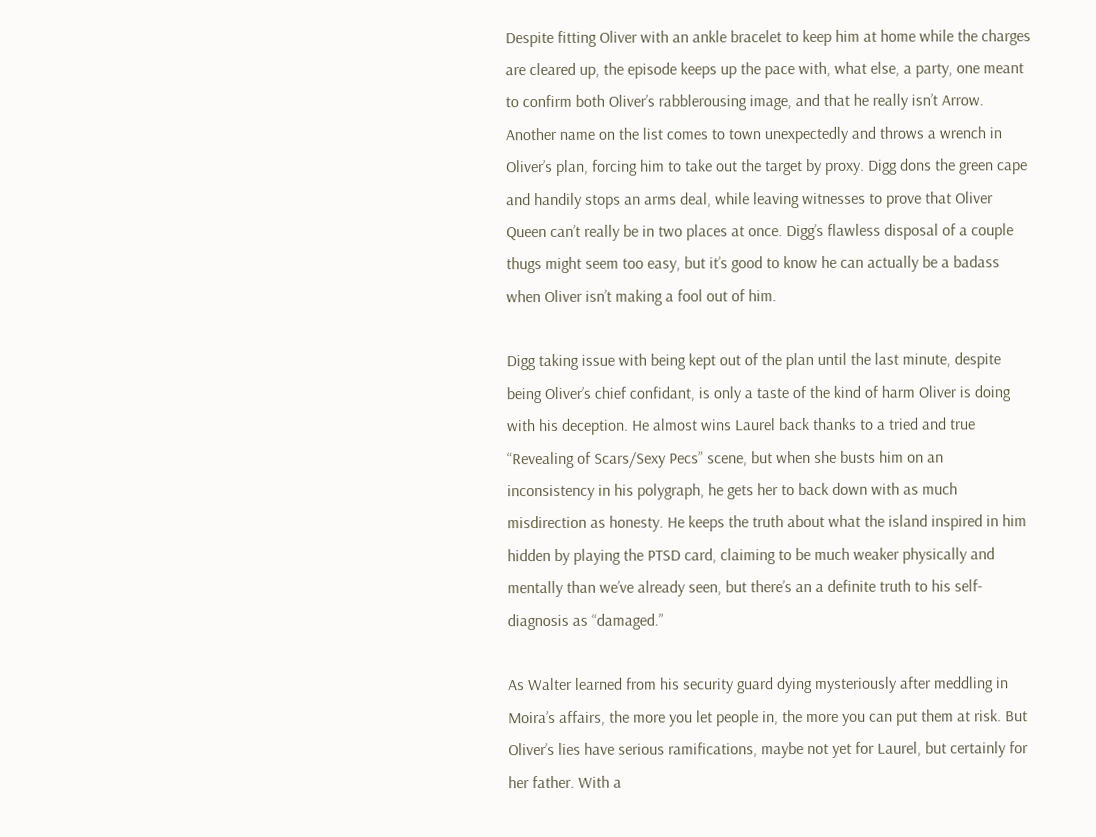Despite fitting Oliver with an ankle bracelet to keep him at home while the charges are cleared up, the episode keeps up the pace with, what else, a party, one meant to confirm both Oliver’s rabblerousing image, and that he really isn’t Arrow. Another name on the list comes to town unexpectedly and throws a wrench in Oliver’s plan, forcing him to take out the target by proxy. Digg dons the green cape and handily stops an arms deal, while leaving witnesses to prove that Oliver Queen can’t really be in two places at once. Digg’s flawless disposal of a couple thugs might seem too easy, but it’s good to know he can actually be a badass when Oliver isn’t making a fool out of him.

Digg taking issue with being kept out of the plan until the last minute, despite being Oliver’s chief confidant, is only a taste of the kind of harm Oliver is doing with his deception. He almost wins Laurel back thanks to a tried and true “Revealing of Scars/Sexy Pecs” scene, but when she busts him on an inconsistency in his polygraph, he gets her to back down with as much misdirection as honesty. He keeps the truth about what the island inspired in him hidden by playing the PTSD card, claiming to be much weaker physically and mentally than we’ve already seen, but there’s an a definite truth to his self-diagnosis as “damaged.”

As Walter learned from his security guard dying mysteriously after meddling in Moira’s affairs, the more you let people in, the more you can put them at risk. But Oliver’s lies have serious ramifications, maybe not yet for Laurel, but certainly for her father. With a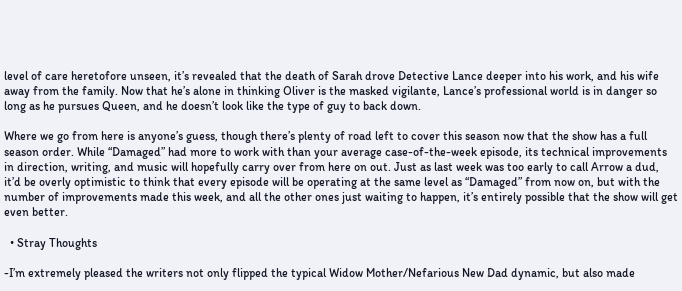level of care heretofore unseen, it’s revealed that the death of Sarah drove Detective Lance deeper into his work, and his wife away from the family. Now that he’s alone in thinking Oliver is the masked vigilante, Lance’s professional world is in danger so long as he pursues Queen, and he doesn’t look like the type of guy to back down.

Where we go from here is anyone’s guess, though there’s plenty of road left to cover this season now that the show has a full season order. While “Damaged” had more to work with than your average case-of-the-week episode, its technical improvements in direction, writing, and music will hopefully carry over from here on out. Just as last week was too early to call Arrow a dud, it’d be overly optimistic to think that every episode will be operating at the same level as “Damaged” from now on, but with the number of improvements made this week, and all the other ones just waiting to happen, it’s entirely possible that the show will get even better.

  • Stray Thoughts

-I’m extremely pleased the writers not only flipped the typical Widow Mother/Nefarious New Dad dynamic, but also made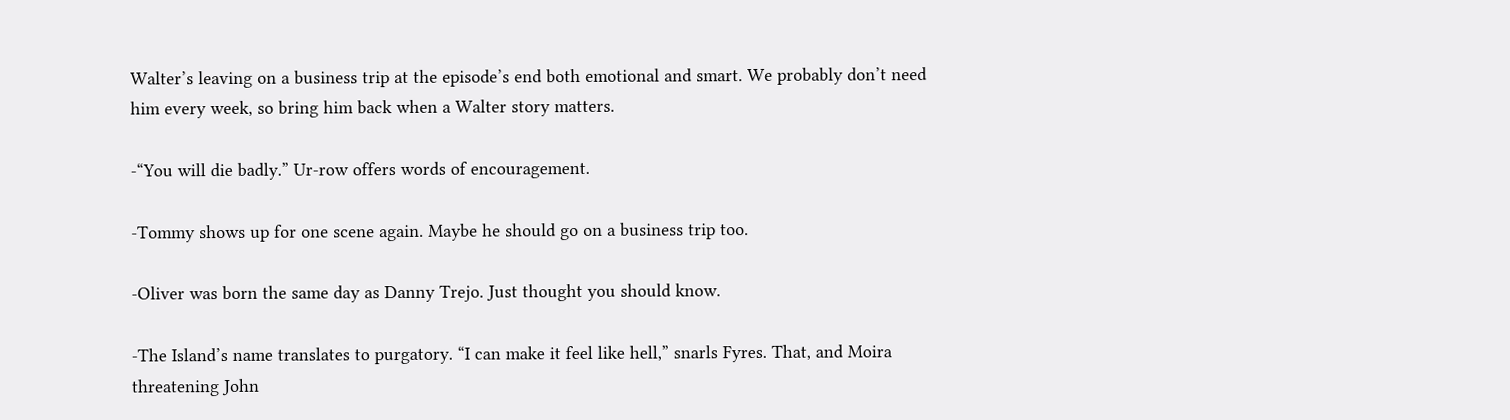Walter’s leaving on a business trip at the episode’s end both emotional and smart. We probably don’t need him every week, so bring him back when a Walter story matters.

-“You will die badly.” Ur-row offers words of encouragement.

-Tommy shows up for one scene again. Maybe he should go on a business trip too.

-Oliver was born the same day as Danny Trejo. Just thought you should know.

-The Island’s name translates to purgatory. “I can make it feel like hell,” snarls Fyres. That, and Moira threatening John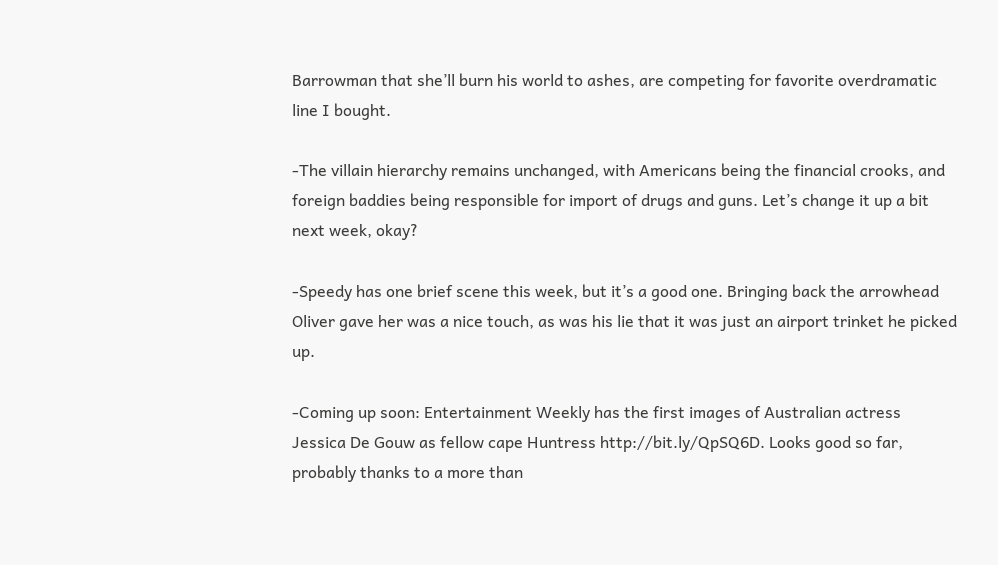Barrowman that she’ll burn his world to ashes, are competing for favorite overdramatic line I bought.

-The villain hierarchy remains unchanged, with Americans being the financial crooks, and foreign baddies being responsible for import of drugs and guns. Let’s change it up a bit next week, okay?

-Speedy has one brief scene this week, but it’s a good one. Bringing back the arrowhead Oliver gave her was a nice touch, as was his lie that it was just an airport trinket he picked up.

-Coming up soon: Entertainment Weekly has the first images of Australian actress Jessica De Gouw as fellow cape Huntress http://bit.ly/QpSQ6D. Looks good so far, probably thanks to a more than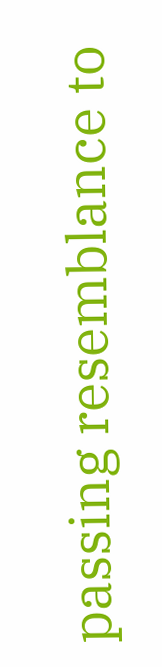passing resemblance to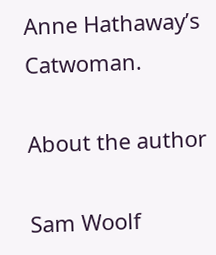Anne Hathaway’s Catwoman.

About the author

Sam Woolf